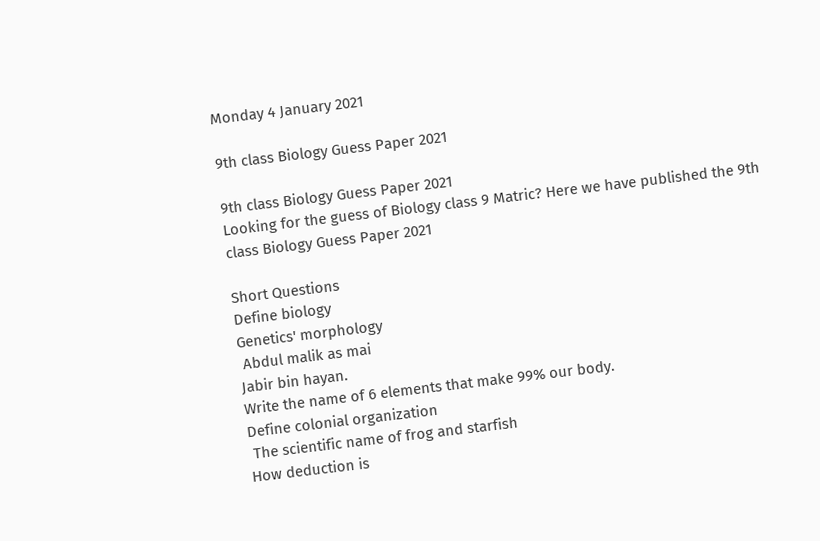Monday 4 January 2021

9th class Biology Guess Paper 2021

9th class Biology Guess Paper 2021
Looking for the guess of Biology class 9 Matric? Here we have published the 9th class Biology Guess Paper 2021

Short Questions
Define biology
Genetics' morphology
 Abdul malik as mai
Jabir bin hayan.
Write the name of 6 elements that make 99% our body.
Define colonial organization
 The scientific name of frog and starfish
How deduction is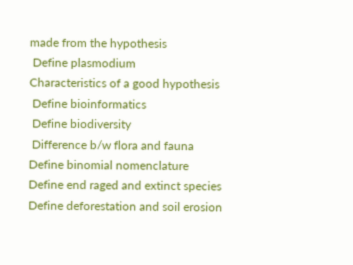made from the hypothesis
 Define plasmodium
Characteristics of a good hypothesis
 Define bioinformatics
 Define biodiversity
 Difference b/w flora and fauna
Define binomial nomenclature
Define end raged and extinct species
Define deforestation and soil erosion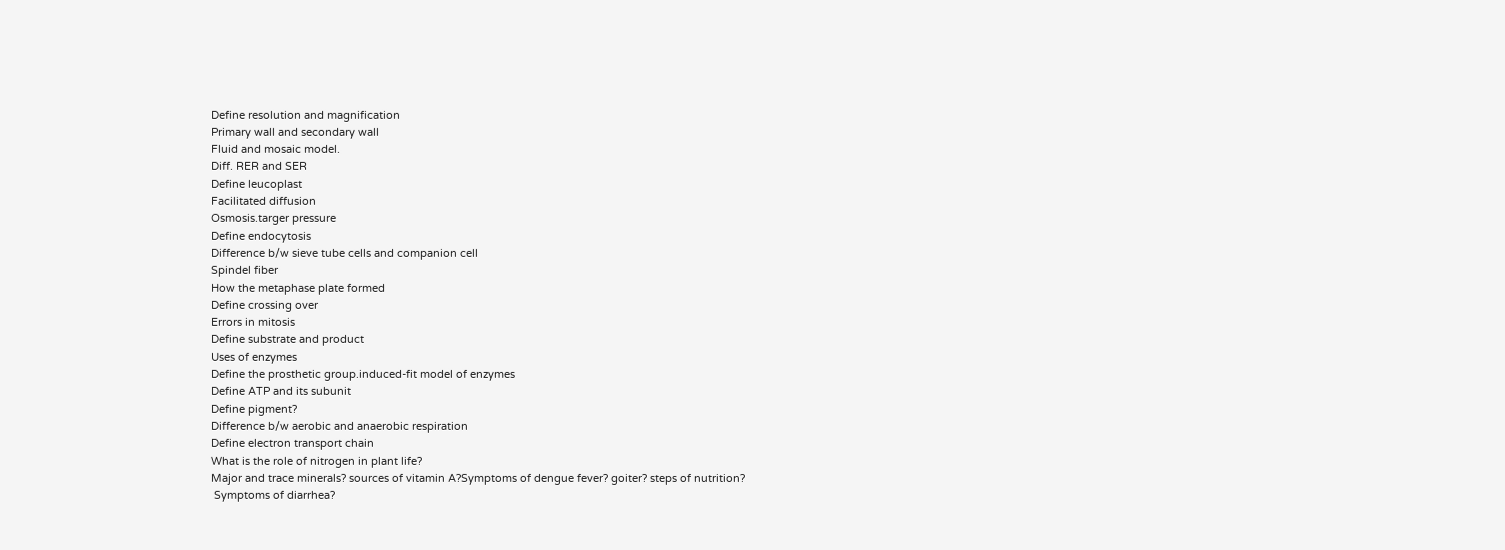Define resolution and magnification
Primary wall and secondary wall
Fluid and mosaic model.
Diff. RER and SER
Define leucoplast
Facilitated diffusion
Osmosis.targer pressure
Define endocytosis
Difference b/w sieve tube cells and companion cell
Spindel fiber
How the metaphase plate formed
Define crossing over
Errors in mitosis
Define substrate and product
Uses of enzymes
Define the prosthetic group.induced-fit model of enzymes
Define ATP and its subunit
Define pigment?
Difference b/w aerobic and anaerobic respiration
Define electron transport chain
What is the role of nitrogen in plant life?
Major and trace minerals? sources of vitamin A?Symptoms of dengue fever? goiter? steps of nutrition?
 Symptoms of diarrhea?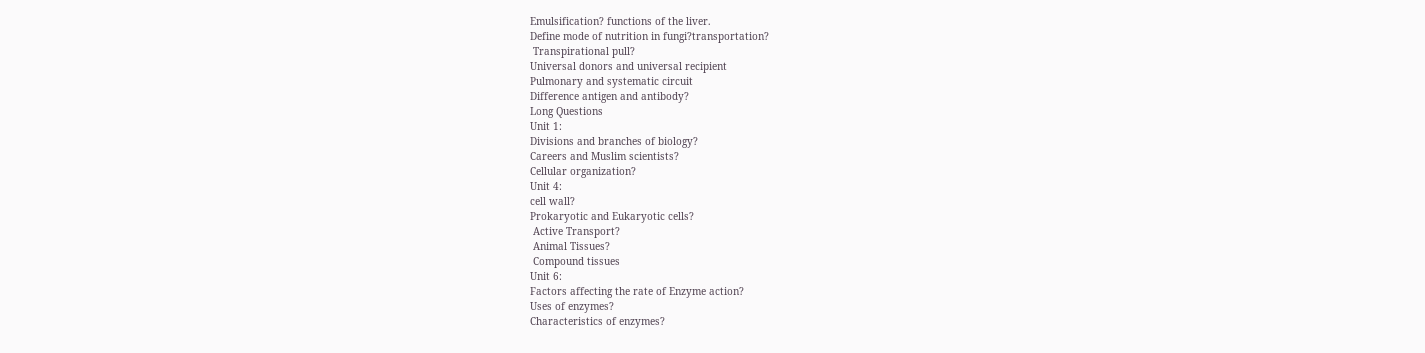Emulsification? functions of the liver.
Define mode of nutrition in fungi?transportation?
 Transpirational pull?
Universal donors and universal recipient
Pulmonary and systematic circuit
Difference antigen and antibody?
Long Questions
Unit 1:
Divisions and branches of biology?
Careers and Muslim scientists?
Cellular organization?
Unit 4:
cell wall?
Prokaryotic and Eukaryotic cells?
 Active Transport?
 Animal Tissues?
 Compound tissues
Unit 6:
Factors affecting the rate of Enzyme action?
Uses of enzymes?
Characteristics of enzymes?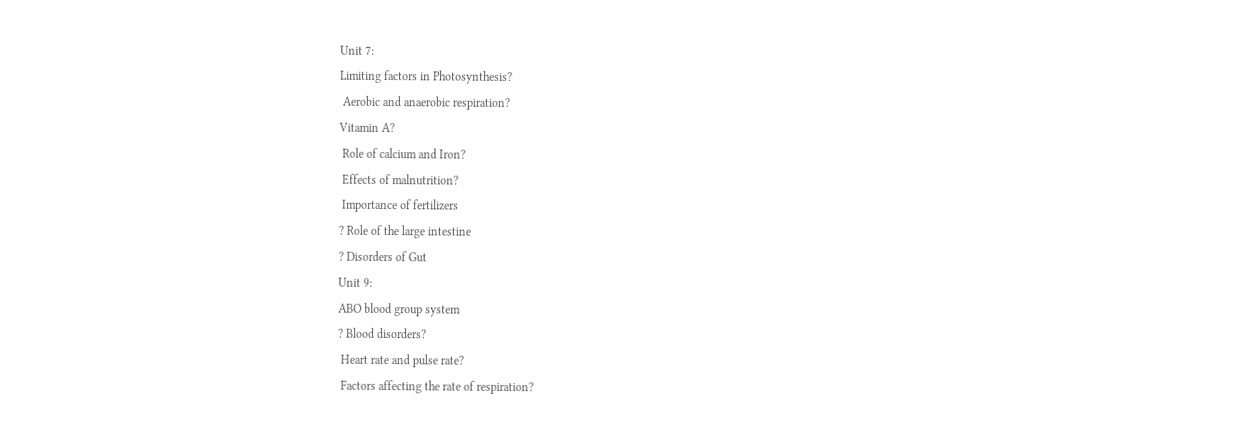Unit 7:
Limiting factors in Photosynthesis?
 Aerobic and anaerobic respiration?
Vitamin A?
 Role of calcium and Iron?
 Effects of malnutrition?
 Importance of fertilizers
? Role of the large intestine
? Disorders of Gut
Unit 9:
ABO blood group system
? Blood disorders?
 Heart rate and pulse rate?
 Factors affecting the rate of respiration?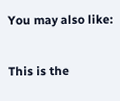You may also like:

This is the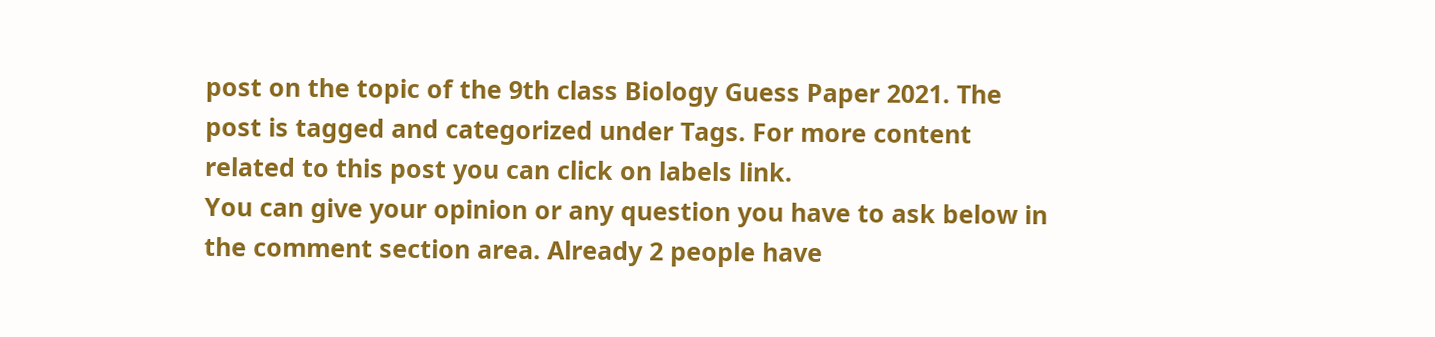post on the topic of the 9th class Biology Guess Paper 2021. The post is tagged and categorized under Tags. For more content related to this post you can click on labels link.
You can give your opinion or any question you have to ask below in the comment section area. Already 2 people have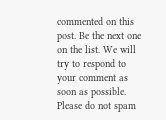commented on this post. Be the next one on the list. We will try to respond to your comment as soon as possible. Please do not spam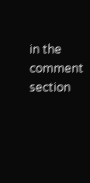in the comment section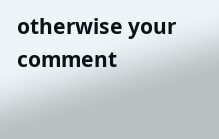otherwise your comment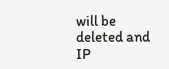will be deleted and IP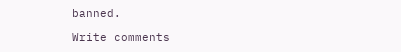banned.

Write comments